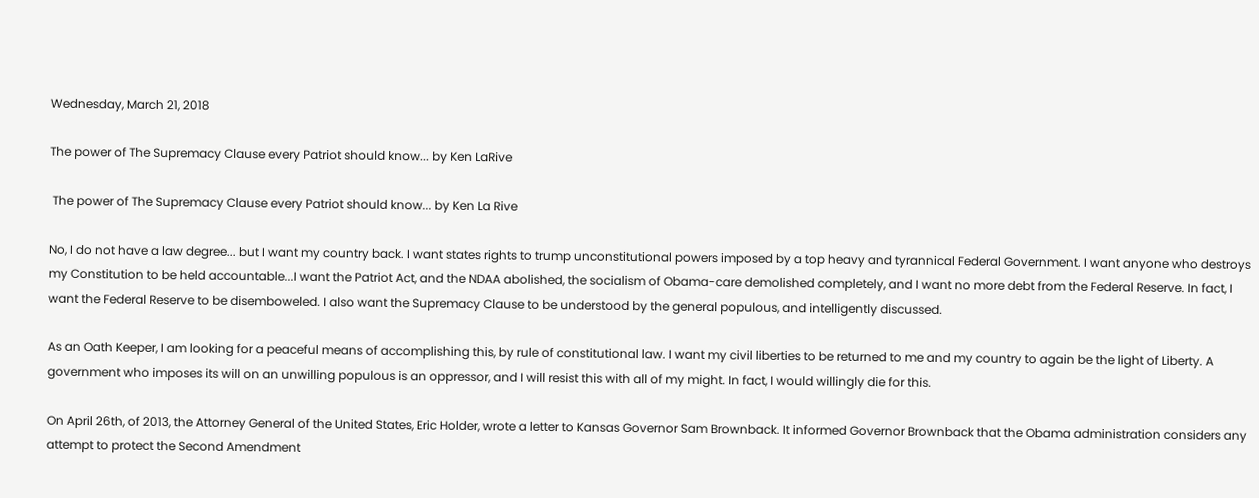Wednesday, March 21, 2018

The power of The Supremacy Clause every Patriot should know... by Ken LaRive

 The power of The Supremacy Clause every Patriot should know... by Ken La Rive

No, I do not have a law degree... but I want my country back. I want states rights to trump unconstitutional powers imposed by a top heavy and tyrannical Federal Government. I want anyone who destroys my Constitution to be held accountable...I want the Patriot Act, and the NDAA abolished, the socialism of Obama-care demolished completely, and I want no more debt from the Federal Reserve. In fact, I want the Federal Reserve to be disemboweled. I also want the Supremacy Clause to be understood by the general populous, and intelligently discussed.

As an Oath Keeper, I am looking for a peaceful means of accomplishing this, by rule of constitutional law. I want my civil liberties to be returned to me and my country to again be the light of Liberty. A government who imposes its will on an unwilling populous is an oppressor, and I will resist this with all of my might. In fact, I would willingly die for this.

On April 26th, of 2013, the Attorney General of the United States, Eric Holder, wrote a letter to Kansas Governor Sam Brownback. It informed Governor Brownback that the Obama administration considers any attempt to protect the Second Amendment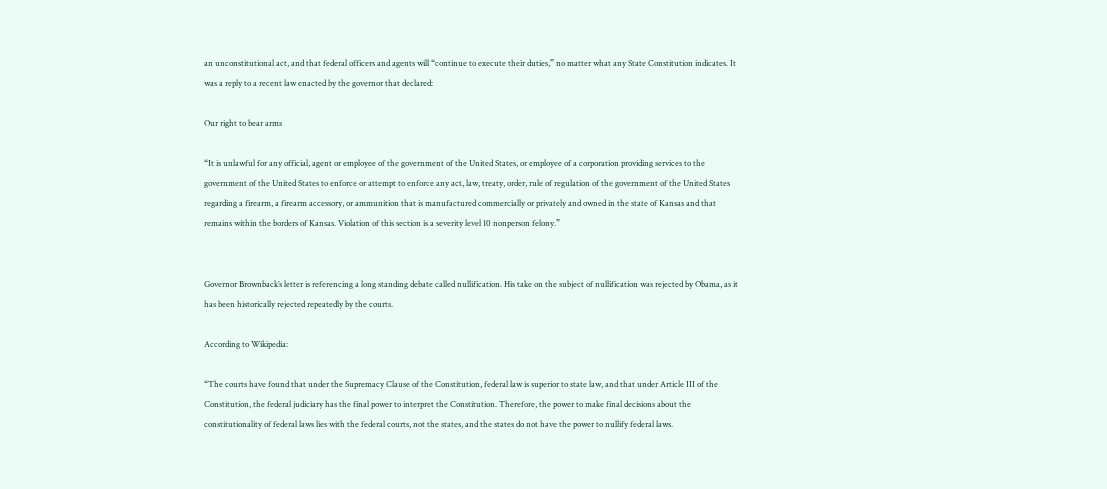an unconstitutional act, and that federal officers and agents will “continue to execute their duties,” no matter what any State Constitution indicates. It was a reply to a recent law enacted by the governor that declared:

Our right to bear arms

“It is unlawful for any official, agent or employee of the government of the United States, or employee of a corporation providing services to the government of the United States to enforce or attempt to enforce any act, law, treaty, order, rule of regulation of the government of the United States regarding a firearm, a firearm accessory, or ammunition that is manufactured commercially or privately and owned in the state of Kansas and that remains within the borders of Kansas. Violation of this section is a severity level 10 nonperson felony.”


Governor Brownback’s letter is referencing a long standing debate called nullification. His take on the subject of nullification was rejected by Obama, as it has been historically rejected repeatedly by the courts.

According to Wikipedia:

“The courts have found that under the Supremacy Clause of the Constitution, federal law is superior to state law, and that under Article III of the Constitution, the federal judiciary has the final power to interpret the Constitution. Therefore, the power to make final decisions about the constitutionality of federal laws lies with the federal courts, not the states, and the states do not have the power to nullify federal laws.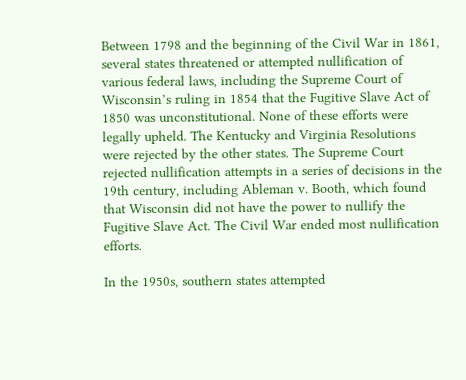Between 1798 and the beginning of the Civil War in 1861, several states threatened or attempted nullification of various federal laws, including the Supreme Court of Wisconsin’s ruling in 1854 that the Fugitive Slave Act of 1850 was unconstitutional. None of these efforts were legally upheld. The Kentucky and Virginia Resolutions were rejected by the other states. The Supreme Court rejected nullification attempts in a series of decisions in the 19th century, including Ableman v. Booth, which found that Wisconsin did not have the power to nullify the Fugitive Slave Act. The Civil War ended most nullification efforts.

In the 1950s, southern states attempted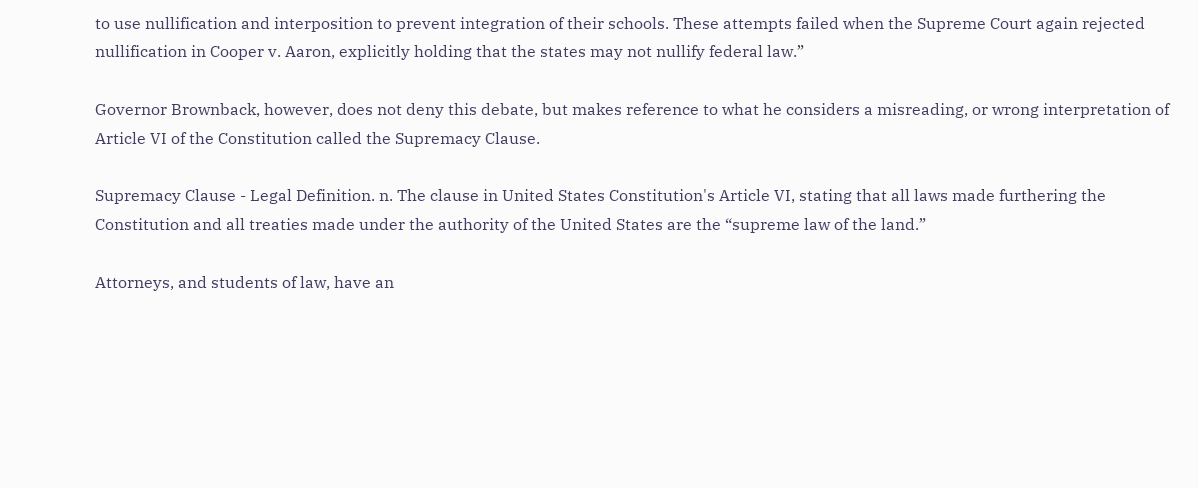to use nullification and interposition to prevent integration of their schools. These attempts failed when the Supreme Court again rejected nullification in Cooper v. Aaron, explicitly holding that the states may not nullify federal law.”

Governor Brownback, however, does not deny this debate, but makes reference to what he considers a misreading, or wrong interpretation of Article VI of the Constitution called the Supremacy Clause.

Supremacy Clause - Legal Definition. n. The clause in United States Constitution's Article VI, stating that all laws made furthering the Constitution and all treaties made under the authority of the United States are the “supreme law of the land.”

Attorneys, and students of law, have an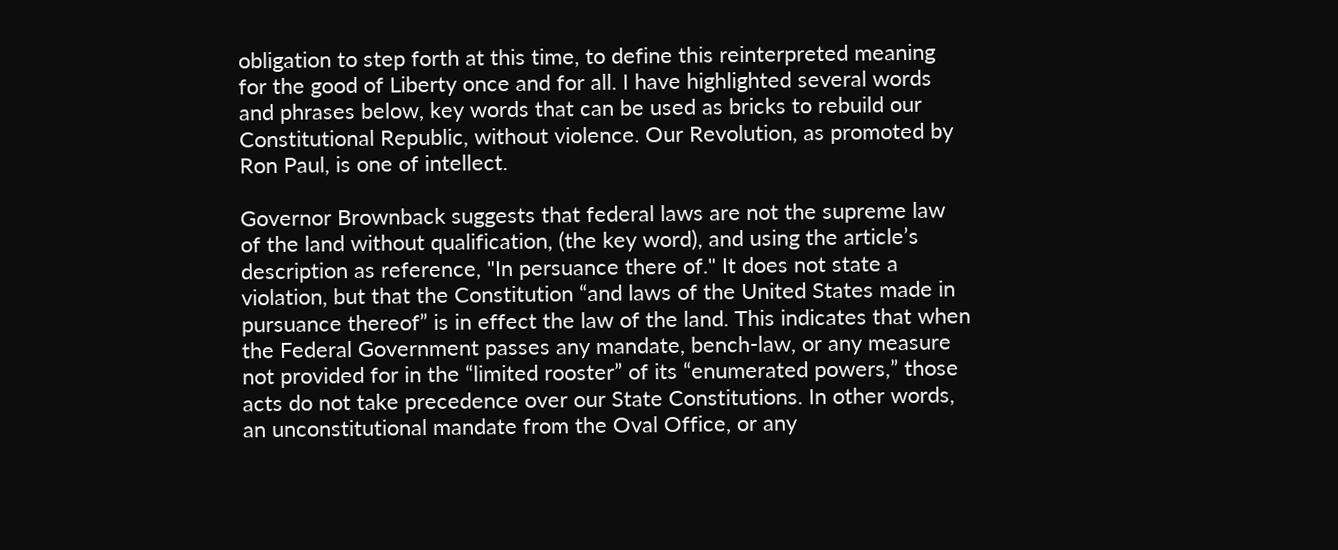obligation to step forth at this time, to define this reinterpreted meaning for the good of Liberty once and for all. I have highlighted several words and phrases below, key words that can be used as bricks to rebuild our Constitutional Republic, without violence. Our Revolution, as promoted by Ron Paul, is one of intellect.

Governor Brownback suggests that federal laws are not the supreme law of the land without qualification, (the key word), and using the article’s description as reference, "In persuance there of." It does not state a violation, but that the Constitution “and laws of the United States made in pursuance thereof” is in effect the law of the land. This indicates that when the Federal Government passes any mandate, bench-law, or any measure not provided for in the “limited rooster” of its “enumerated powers,” those acts do not take precedence over our State Constitutions. In other words, an unconstitutional mandate from the Oval Office, or any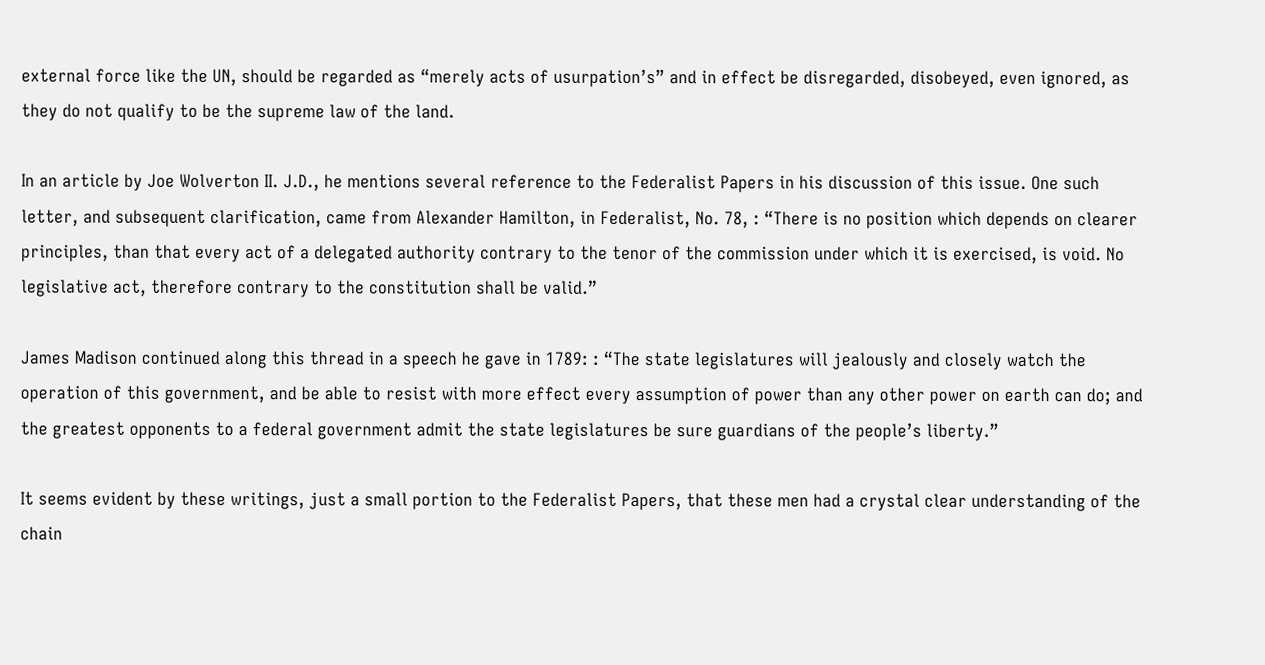external force like the UN, should be regarded as “merely acts of usurpation’s” and in effect be disregarded, disobeyed, even ignored, as they do not qualify to be the supreme law of the land.

In an article by Joe Wolverton II. J.D., he mentions several reference to the Federalist Papers in his discussion of this issue. One such letter, and subsequent clarification, came from Alexander Hamilton, in Federalist, No. 78, : “There is no position which depends on clearer principles, than that every act of a delegated authority contrary to the tenor of the commission under which it is exercised, is void. No legislative act, therefore contrary to the constitution shall be valid.”

James Madison continued along this thread in a speech he gave in 1789: : “The state legislatures will jealously and closely watch the operation of this government, and be able to resist with more effect every assumption of power than any other power on earth can do; and the greatest opponents to a federal government admit the state legislatures be sure guardians of the people’s liberty.”

It seems evident by these writings, just a small portion to the Federalist Papers, that these men had a crystal clear understanding of the chain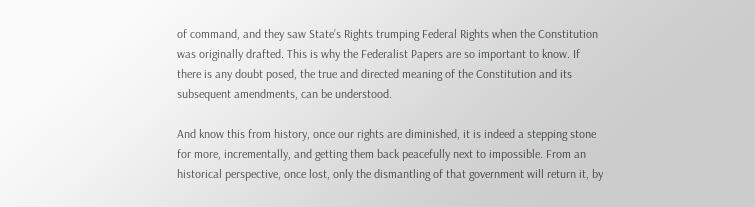of command, and they saw State’s Rights trumping Federal Rights when the Constitution was originally drafted. This is why the Federalist Papers are so important to know. If there is any doubt posed, the true and directed meaning of the Constitution and its subsequent amendments, can be understood.

And know this from history, once our rights are diminished, it is indeed a stepping stone for more, incrementally, and getting them back peacefully next to impossible. From an historical perspective, once lost, only the dismantling of that government will return it, by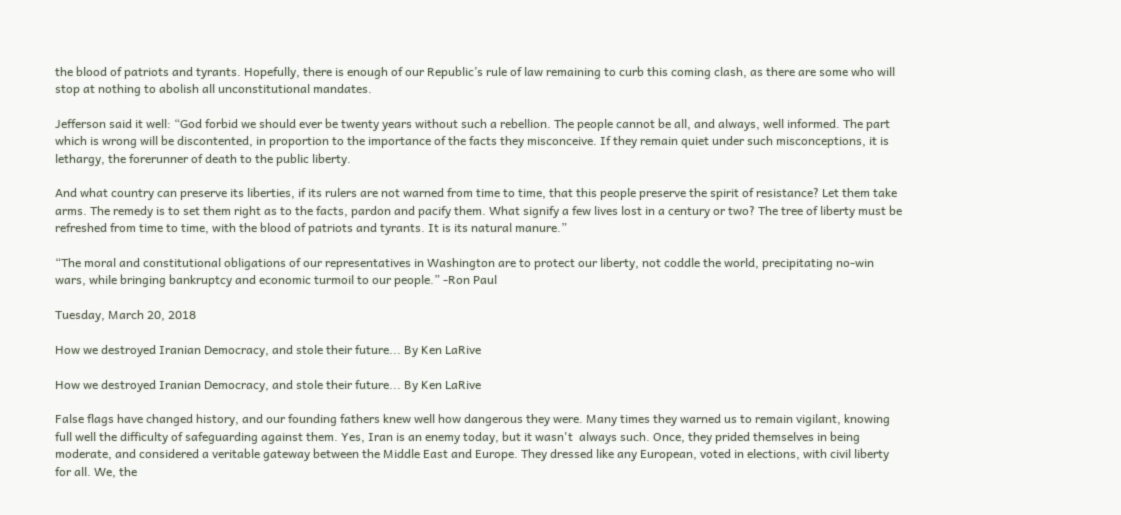the blood of patriots and tyrants. Hopefully, there is enough of our Republic’s rule of law remaining to curb this coming clash, as there are some who will stop at nothing to abolish all unconstitutional mandates.

Jefferson said it well: “God forbid we should ever be twenty years without such a rebellion. The people cannot be all, and always, well informed. The part which is wrong will be discontented, in proportion to the importance of the facts they misconceive. If they remain quiet under such misconceptions, it is lethargy, the forerunner of death to the public liberty.

And what country can preserve its liberties, if its rulers are not warned from time to time, that this people preserve the spirit of resistance? Let them take arms. The remedy is to set them right as to the facts, pardon and pacify them. What signify a few lives lost in a century or two? The tree of liberty must be refreshed from time to time, with the blood of patriots and tyrants. It is its natural manure.”

“The moral and constitutional obligations of our representatives in Washington are to protect our liberty, not coddle the world, precipitating no-win wars, while bringing bankruptcy and economic turmoil to our people.” -Ron Paul

Tuesday, March 20, 2018

How we destroyed Iranian Democracy, and stole their future... By Ken LaRive

How we destroyed Iranian Democracy, and stole their future... By Ken LaRive

False flags have changed history, and our founding fathers knew well how dangerous they were. Many times they warned us to remain vigilant, knowing full well the difficulty of safeguarding against them. Yes, Iran is an enemy today, but it wasn't  always such. Once, they prided themselves in being moderate, and considered a veritable gateway between the Middle East and Europe. They dressed like any European, voted in elections, with civil liberty for all. We, the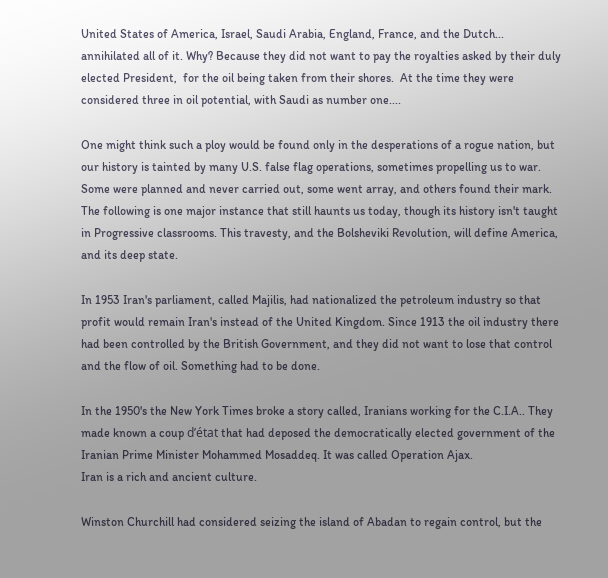United States of America, Israel, Saudi Arabia, England, France, and the Dutch... annihilated all of it. Why? Because they did not want to pay the royalties asked by their duly elected President,  for the oil being taken from their shores.  At the time they were considered three in oil potential, with Saudi as number one....

One might think such a ploy would be found only in the desperations of a rogue nation, but our history is tainted by many U.S. false flag operations, sometimes propelling us to war. Some were planned and never carried out, some went array, and others found their mark. The following is one major instance that still haunts us today, though its history isn't taught in Progressive classrooms. This travesty, and the Bolsheviki Revolution, will define America, and its deep state.

In 1953 Iran's parliament, called Majilis, had nationalized the petroleum industry so that profit would remain Iran's instead of the United Kingdom. Since 1913 the oil industry there had been controlled by the British Government, and they did not want to lose that control and the flow of oil. Something had to be done.

In the 1950's the New York Times broke a story called, Iranians working for the C.I.A.. They made known a coup d’état that had deposed the democratically elected government of the Iranian Prime Minister Mohammed Mosaddeq. It was called Operation Ajax.
Iran is a rich and ancient culture.

Winston Churchill had considered seizing the island of Abadan to regain control, but the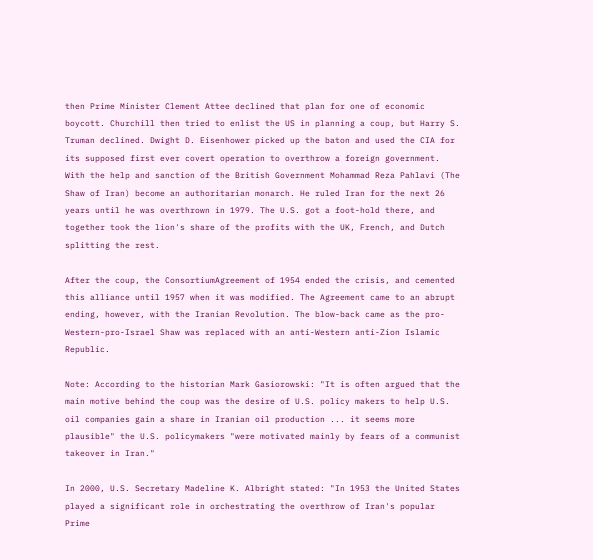then Prime Minister Clement Attee declined that plan for one of economic boycott. Churchill then tried to enlist the US in planning a coup, but Harry S. Truman declined. Dwight D. Eisenhower picked up the baton and used the CIA for its supposed first ever covert operation to overthrow a foreign government. With the help and sanction of the British Government Mohammad Reza Pahlavi (The Shaw of Iran) become an authoritarian monarch. He ruled Iran for the next 26 years until he was overthrown in 1979. The U.S. got a foot-hold there, and together took the lion's share of the profits with the UK, French, and Dutch splitting the rest.

After the coup, the ConsortiumAgreement of 1954 ended the crisis, and cemented this alliance until 1957 when it was modified. The Agreement came to an abrupt ending, however, with the Iranian Revolution. The blow-back came as the pro-Western-pro-Israel Shaw was replaced with an anti-Western anti-Zion Islamic Republic.

Note: According to the historian Mark Gasiorowski: "It is often argued that the main motive behind the coup was the desire of U.S. policy makers to help U.S. oil companies gain a share in Iranian oil production ... it seems more plausible" the U.S. policymakers "were motivated mainly by fears of a communist takeover in Iran."

In 2000, U.S. Secretary Madeline K. Albright stated: "In 1953 the United States played a significant role in orchestrating the overthrow of Iran's popular Prime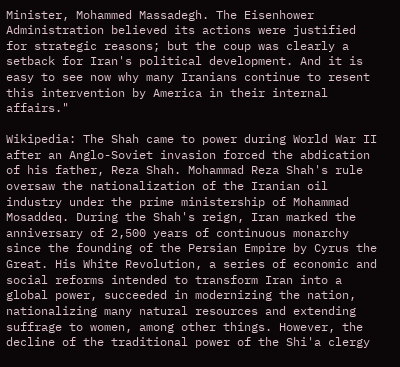Minister, Mohammed Massadegh. The Eisenhower Administration believed its actions were justified for strategic reasons; but the coup was clearly a setback for Iran's political development. And it is easy to see now why many Iranians continue to resent this intervention by America in their internal affairs."

Wikipedia: The Shah came to power during World War II after an Anglo-Soviet invasion forced the abdication of his father, Reza Shah. Mohammad Reza Shah's rule oversaw the nationalization of the Iranian oil industry under the prime ministership of Mohammad Mosaddeq. During the Shah's reign, Iran marked the anniversary of 2,500 years of continuous monarchy since the founding of the Persian Empire by Cyrus the Great. His White Revolution, a series of economic and social reforms intended to transform Iran into a global power, succeeded in modernizing the nation, nationalizing many natural resources and extending suffrage to women, among other things. However, the decline of the traditional power of the Shi'a clergy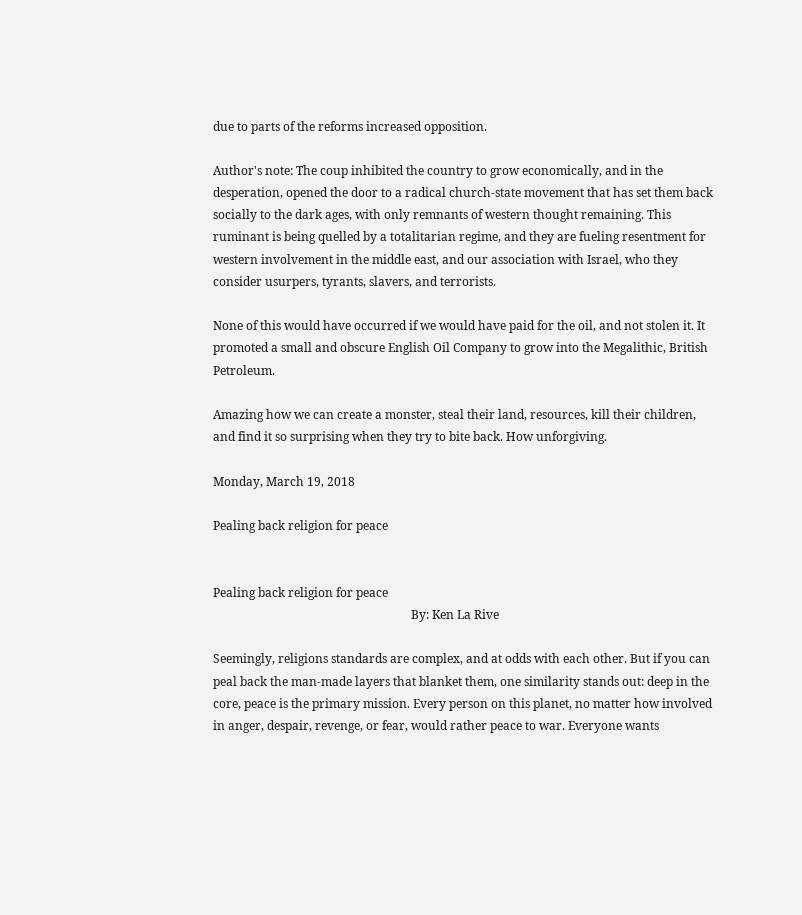due to parts of the reforms increased opposition.

Author's note: The coup inhibited the country to grow economically, and in the desperation, opened the door to a radical church-state movement that has set them back socially to the dark ages, with only remnants of western thought remaining. This ruminant is being quelled by a totalitarian regime, and they are fueling resentment for western involvement in the middle east, and our association with Israel, who they consider usurpers, tyrants, slavers, and terrorists.

None of this would have occurred if we would have paid for the oil, and not stolen it. It promoted a small and obscure English Oil Company to grow into the Megalithic, British Petroleum.

Amazing how we can create a monster, steal their land, resources, kill their children, and find it so surprising when they try to bite back. How unforgiving.

Monday, March 19, 2018

Pealing back religion for peace


Pealing back religion for peace
                                                                  By: Ken La Rive

Seemingly, religions standards are complex, and at odds with each other. But if you can peal back the man-made layers that blanket them, one similarity stands out: deep in the core, peace is the primary mission. Every person on this planet, no matter how involved in anger, despair, revenge, or fear, would rather peace to war. Everyone wants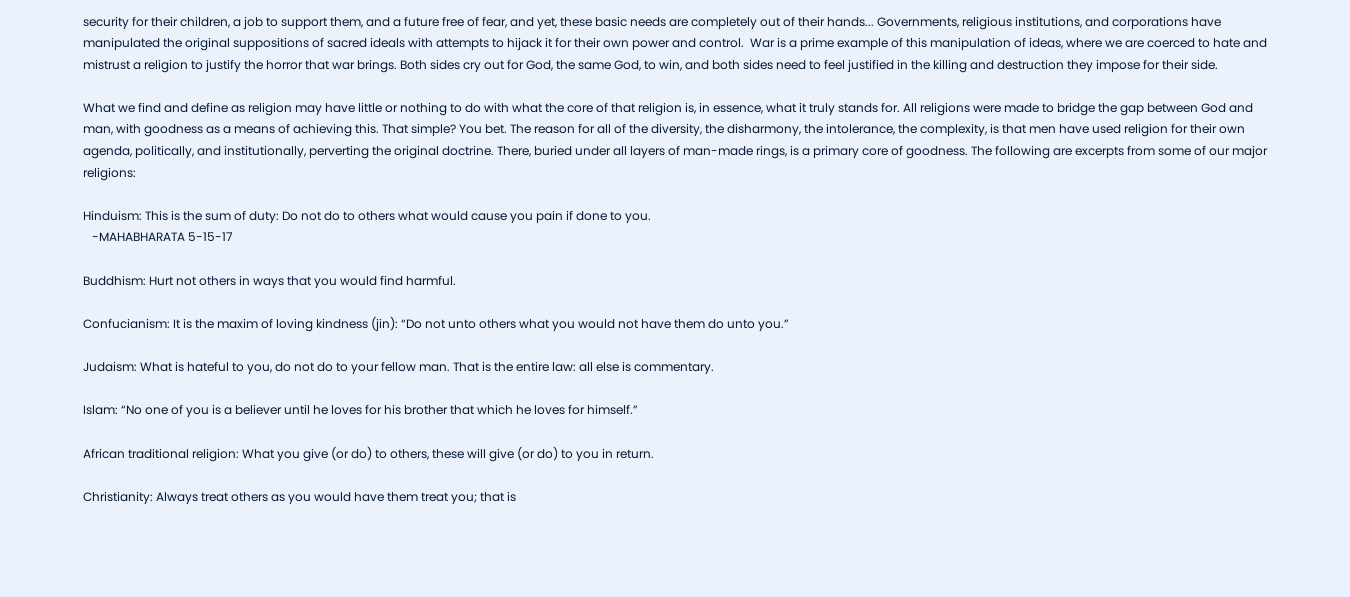security for their children, a job to support them, and a future free of fear, and yet, these basic needs are completely out of their hands... Governments, religious institutions, and corporations have manipulated the original suppositions of sacred ideals with attempts to hijack it for their own power and control.  War is a prime example of this manipulation of ideas, where we are coerced to hate and mistrust a religion to justify the horror that war brings. Both sides cry out for God, the same God, to win, and both sides need to feel justified in the killing and destruction they impose for their side.

What we find and define as religion may have little or nothing to do with what the core of that religion is, in essence, what it truly stands for. All religions were made to bridge the gap between God and man, with goodness as a means of achieving this. That simple? You bet. The reason for all of the diversity, the disharmony, the intolerance, the complexity, is that men have used religion for their own agenda, politically, and institutionally, perverting the original doctrine. There, buried under all layers of man-made rings, is a primary core of goodness. The following are excerpts from some of our major religions:

Hinduism: This is the sum of duty: Do not do to others what would cause you pain if done to you.
   -MAHABHARATA 5-15-17

Buddhism: Hurt not others in ways that you would find harmful.

Confucianism: It is the maxim of loving kindness (jin): “Do not unto others what you would not have them do unto you.”

Judaism: What is hateful to you, do not do to your fellow man. That is the entire law: all else is commentary.

Islam: “No one of you is a believer until he loves for his brother that which he loves for himself.”

African traditional religion: What you give (or do) to others, these will give (or do) to you in return.

Christianity: Always treat others as you would have them treat you; that is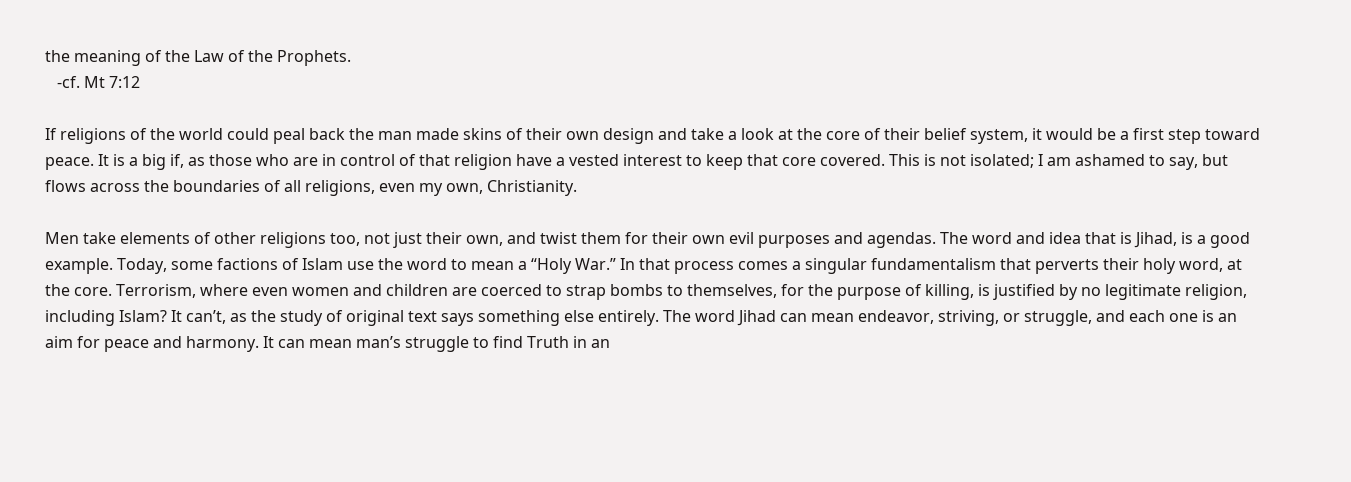the meaning of the Law of the Prophets.
   -cf. Mt 7:12

If religions of the world could peal back the man made skins of their own design and take a look at the core of their belief system, it would be a first step toward peace. It is a big if, as those who are in control of that religion have a vested interest to keep that core covered. This is not isolated; I am ashamed to say, but flows across the boundaries of all religions, even my own, Christianity.

Men take elements of other religions too, not just their own, and twist them for their own evil purposes and agendas. The word and idea that is Jihad, is a good example. Today, some factions of Islam use the word to mean a “Holy War.” In that process comes a singular fundamentalism that perverts their holy word, at the core. Terrorism, where even women and children are coerced to strap bombs to themselves, for the purpose of killing, is justified by no legitimate religion, including Islam? It can’t, as the study of original text says something else entirely. The word Jihad can mean endeavor, striving, or struggle, and each one is an aim for peace and harmony. It can mean man’s struggle to find Truth in an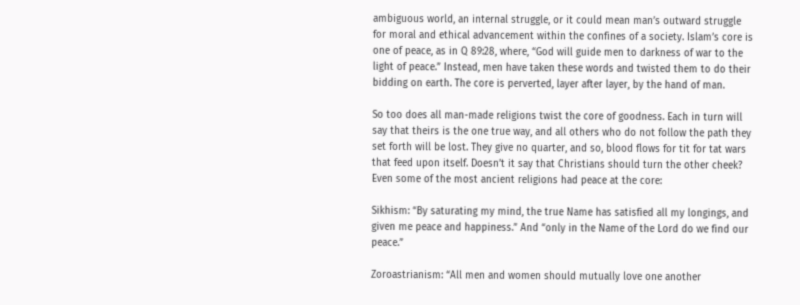ambiguous world, an internal struggle, or it could mean man’s outward struggle for moral and ethical advancement within the confines of a society. Islam’s core is one of peace, as in Q 89:28, where, “God will guide men to darkness of war to the light of peace.” Instead, men have taken these words and twisted them to do their bidding on earth. The core is perverted, layer after layer, by the hand of man.

So too does all man-made religions twist the core of goodness. Each in turn will say that theirs is the one true way, and all others who do not follow the path they set forth will be lost. They give no quarter, and so, blood flows for tit for tat wars that feed upon itself. Doesn’t it say that Christians should turn the other cheek?  Even some of the most ancient religions had peace at the core:

Sikhism: “By saturating my mind, the true Name has satisfied all my longings, and given me peace and happiness.” And “only in the Name of the Lord do we find our peace.”

Zoroastrianism: “All men and women should mutually love one another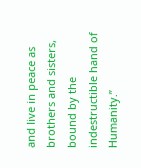and live in peace as brothers and sisters, bound by the indestructible hand of Humanity.”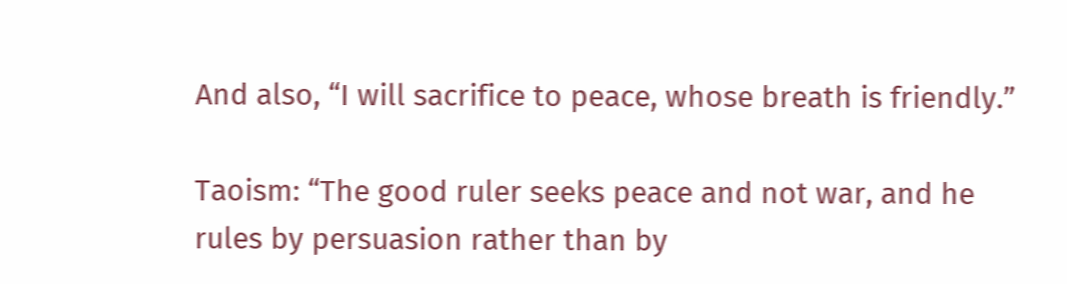And also, “I will sacrifice to peace, whose breath is friendly.”

Taoism: “The good ruler seeks peace and not war, and he rules by persuasion rather than by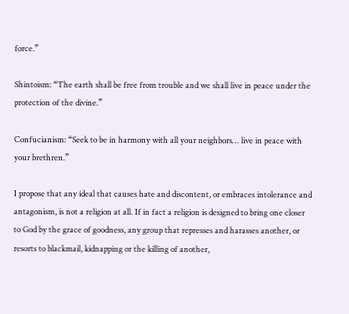force.”

Shintoism: “The earth shall be free from trouble and we shall live in peace under the protection of the divine.”

Confucianism: “Seek to be in harmony with all your neighbors… live in peace with your brethren.”

I propose that any ideal that causes hate and discontent, or embraces intolerance and antagonism, is not a religion at all. If in fact a religion is designed to bring one closer to God by the grace of goodness, any group that represses and harasses another, or resorts to blackmail, kidnapping or the killing of another,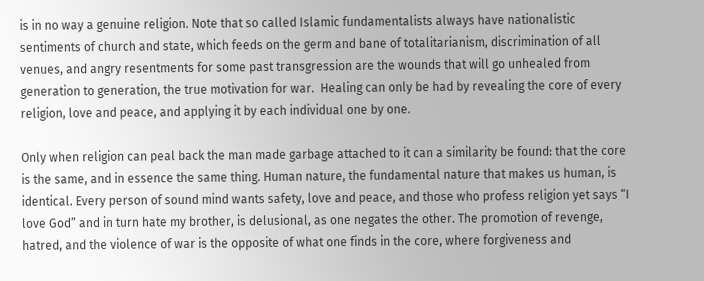is in no way a genuine religion. Note that so called Islamic fundamentalists always have nationalistic sentiments of church and state, which feeds on the germ and bane of totalitarianism, discrimination of all venues, and angry resentments for some past transgression are the wounds that will go unhealed from generation to generation, the true motivation for war.  Healing can only be had by revealing the core of every religion, love and peace, and applying it by each individual one by one.

Only when religion can peal back the man made garbage attached to it can a similarity be found: that the core is the same, and in essence the same thing. Human nature, the fundamental nature that makes us human, is identical. Every person of sound mind wants safety, love and peace, and those who profess religion yet says “I love God” and in turn hate my brother, is delusional, as one negates the other. The promotion of revenge, hatred, and the violence of war is the opposite of what one finds in the core, where forgiveness and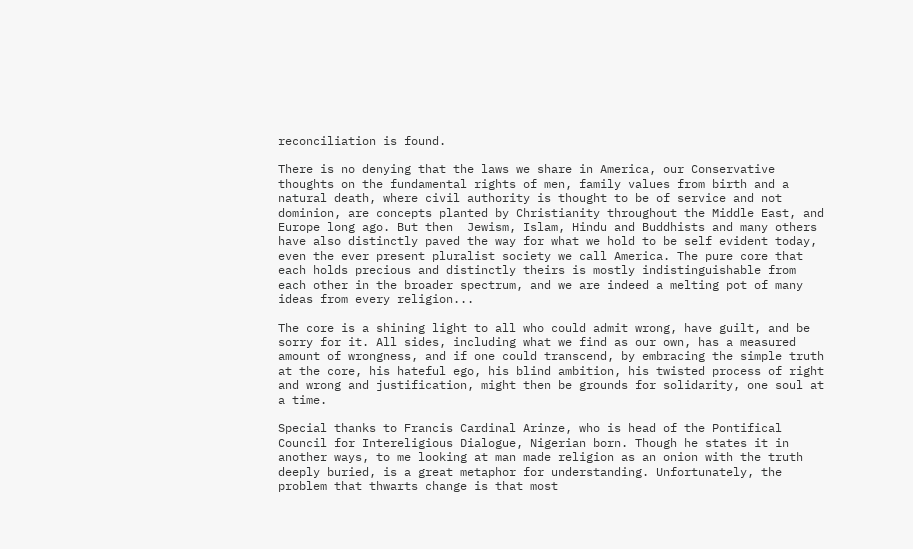reconciliation is found.

There is no denying that the laws we share in America, our Conservative thoughts on the fundamental rights of men, family values from birth and a natural death, where civil authority is thought to be of service and not dominion, are concepts planted by Christianity throughout the Middle East, and Europe long ago. But then  Jewism, Islam, Hindu and Buddhists and many others have also distinctly paved the way for what we hold to be self evident today, even the ever present pluralist society we call America. The pure core that each holds precious and distinctly theirs is mostly indistinguishable from each other in the broader spectrum, and we are indeed a melting pot of many ideas from every religion...

The core is a shining light to all who could admit wrong, have guilt, and be sorry for it. All sides, including what we find as our own, has a measured amount of wrongness, and if one could transcend, by embracing the simple truth at the core, his hateful ego, his blind ambition, his twisted process of right and wrong and justification, might then be grounds for solidarity, one soul at a time.

Special thanks to Francis Cardinal Arinze, who is head of the Pontifical Council for Intereligious Dialogue, Nigerian born. Though he states it in another ways, to me looking at man made religion as an onion with the truth deeply buried, is a great metaphor for understanding. Unfortunately, the problem that thwarts change is that most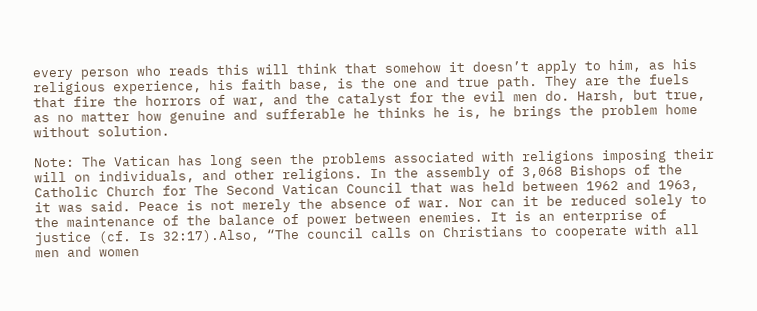every person who reads this will think that somehow it doesn’t apply to him, as his religious experience, his faith base, is the one and true path. They are the fuels that fire the horrors of war, and the catalyst for the evil men do. Harsh, but true, as no matter how genuine and sufferable he thinks he is, he brings the problem home without solution.

Note: The Vatican has long seen the problems associated with religions imposing their will on individuals, and other religions. In the assembly of 3,068 Bishops of the Catholic Church for The Second Vatican Council that was held between 1962 and 1963, it was said. Peace is not merely the absence of war. Nor can it be reduced solely to the maintenance of the balance of power between enemies. It is an enterprise of justice (cf. Is 32:17).Also, “The council calls on Christians to cooperate with all men and women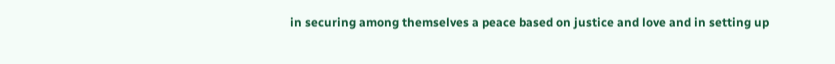in securing among themselves a peace based on justice and love and in setting up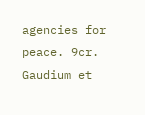agencies for peace. 9cr. Gaudium et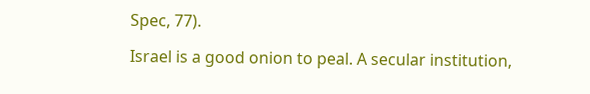Spec, 77).

Israel is a good onion to peal. A secular institution,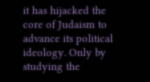it has hijacked the core of Judaism to advance its political ideology. Only by studying the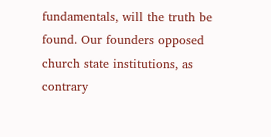fundamentals, will the truth be found. Our founders opposed church state institutions, as contrary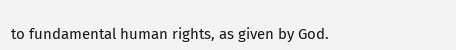to fundamental human rights, as given by God.